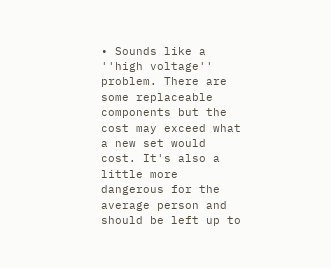• Sounds like a ''high voltage'' problem. There are some replaceable components but the cost may exceed what a new set would cost. It's also a little more dangerous for the average person and should be left up to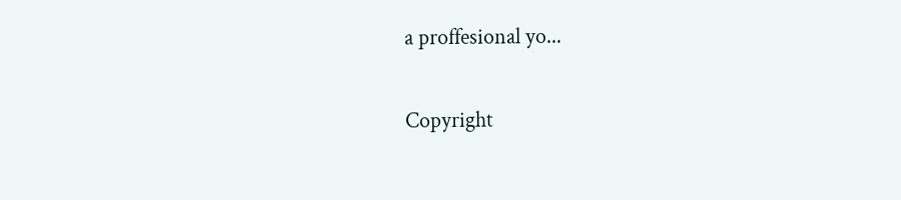a proffesional yo...

Copyright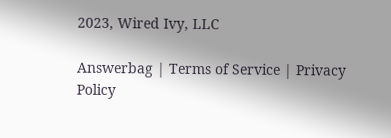2023, Wired Ivy, LLC

Answerbag | Terms of Service | Privacy Policy